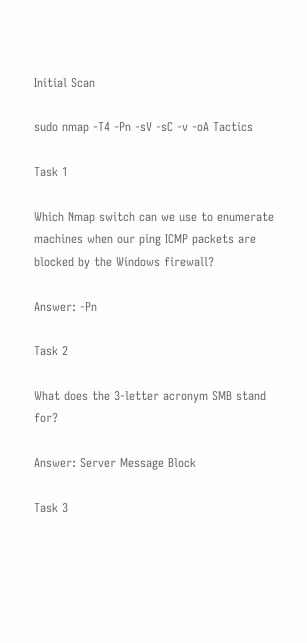Initial Scan

sudo nmap -T4 -Pn -sV -sC -v -oA Tactics

Task 1

Which Nmap switch can we use to enumerate machines when our ping ICMP packets are blocked by the Windows firewall?

Answer: -Pn

Task 2

What does the 3-letter acronym SMB stand for?

Answer: Server Message Block

Task 3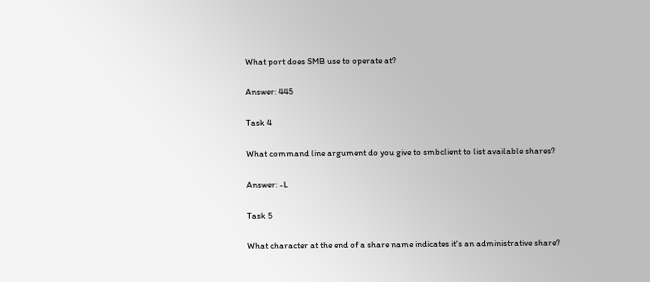What port does SMB use to operate at?

Answer: 445

Task 4

What command line argument do you give to smbclient to list available shares?

Answer: -L

Task 5

What character at the end of a share name indicates it's an administrative share?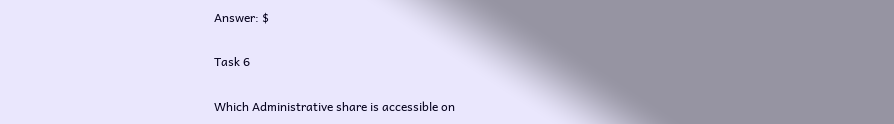Answer: $

Task 6

Which Administrative share is accessible on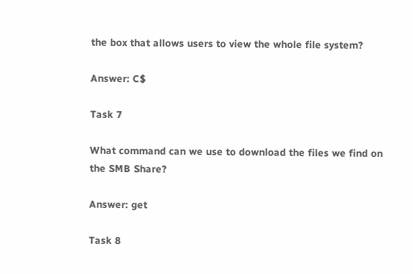the box that allows users to view the whole file system?

Answer: C$

Task 7

What command can we use to download the files we find on the SMB Share?

Answer: get

Task 8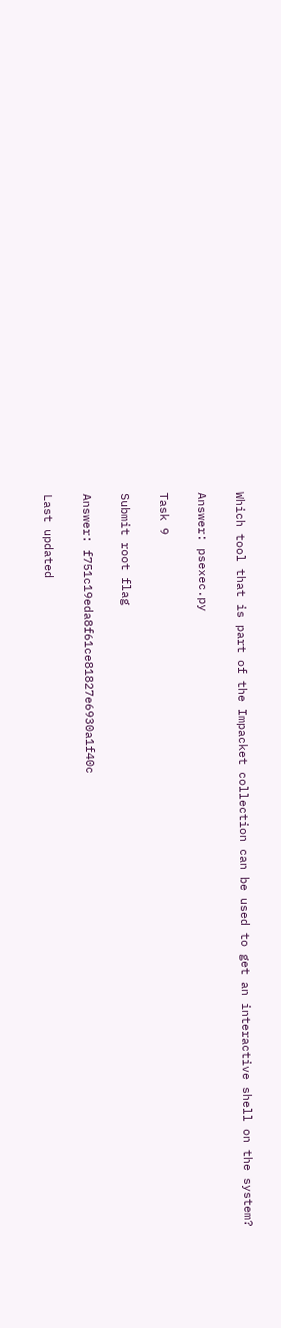Which tool that is part of the Impacket collection can be used to get an interactive shell on the system?

Answer: psexec.py

Task 9

Submit root flag

Answer: f751c19eda8f61ce81827e6930a1f40c

Last updated